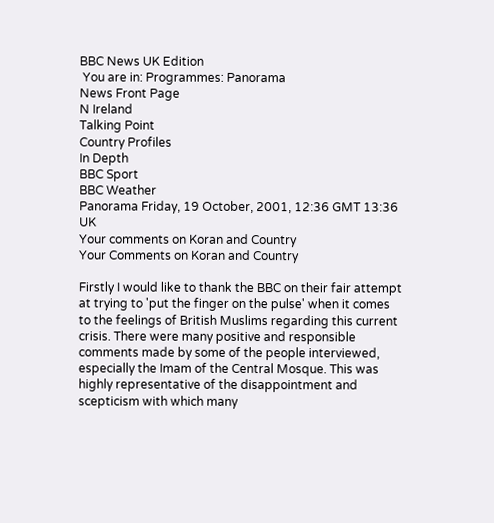BBC News UK Edition
 You are in: Programmes: Panorama
News Front Page
N Ireland
Talking Point
Country Profiles
In Depth
BBC Sport
BBC Weather
Panorama Friday, 19 October, 2001, 12:36 GMT 13:36 UK
Your comments on Koran and Country
Your Comments on Koran and Country

Firstly I would like to thank the BBC on their fair attempt at trying to 'put the finger on the pulse' when it comes to the feelings of British Muslims regarding this current crisis. There were many positive and responsible comments made by some of the people interviewed, especially the Imam of the Central Mosque. This was highly representative of the disappointment and scepticism with which many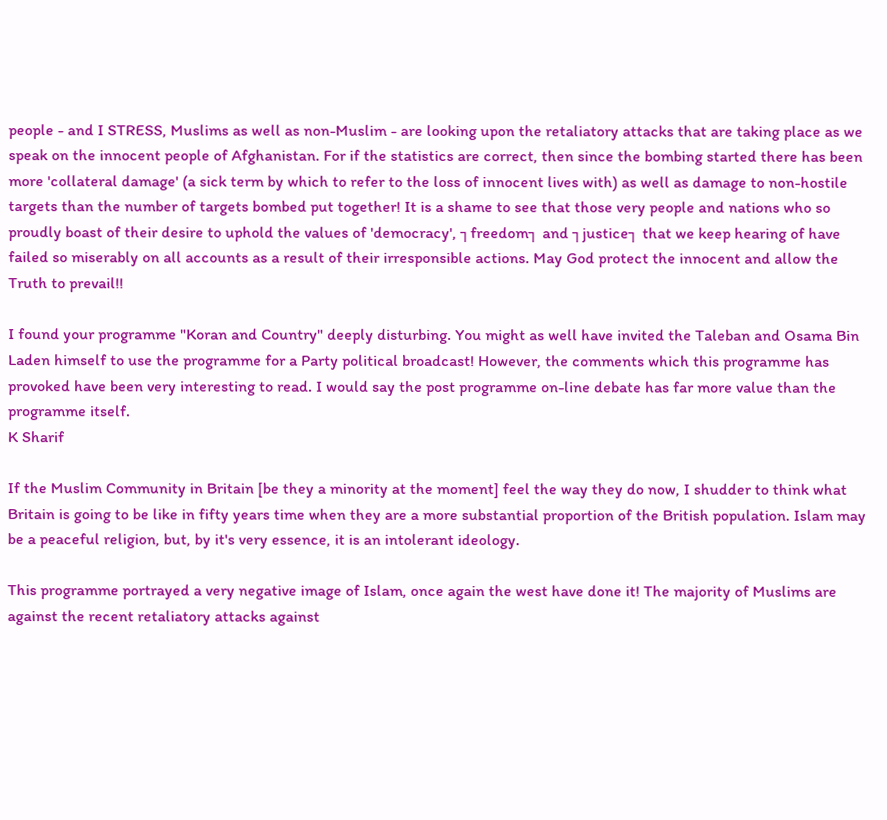people - and I STRESS, Muslims as well as non-Muslim - are looking upon the retaliatory attacks that are taking place as we speak on the innocent people of Afghanistan. For if the statistics are correct, then since the bombing started there has been more 'collateral damage' (a sick term by which to refer to the loss of innocent lives with) as well as damage to non-hostile targets than the number of targets bombed put together! It is a shame to see that those very people and nations who so proudly boast of their desire to uphold the values of 'democracy', ┐freedom┐ and ┐justice┐ that we keep hearing of have failed so miserably on all accounts as a result of their irresponsible actions. May God protect the innocent and allow the Truth to prevail!!

I found your programme "Koran and Country" deeply disturbing. You might as well have invited the Taleban and Osama Bin Laden himself to use the programme for a Party political broadcast! However, the comments which this programme has provoked have been very interesting to read. I would say the post programme on-line debate has far more value than the programme itself.
K Sharif

If the Muslim Community in Britain [be they a minority at the moment] feel the way they do now, I shudder to think what Britain is going to be like in fifty years time when they are a more substantial proportion of the British population. Islam may be a peaceful religion, but, by it's very essence, it is an intolerant ideology.

This programme portrayed a very negative image of Islam, once again the west have done it! The majority of Muslims are against the recent retaliatory attacks against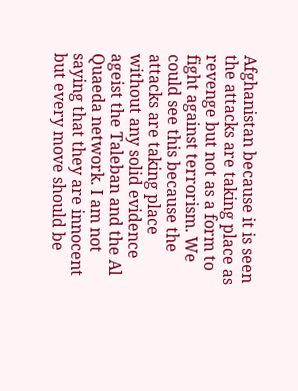Afghanistan because it is seen the attacks are taking place as revenge but not as a form to fight against terrorism. We could see this because the attacks are taking place without any solid evidence ageist the Taleban and the Al Quaeda network. I am not saying that they are innocent but every move should be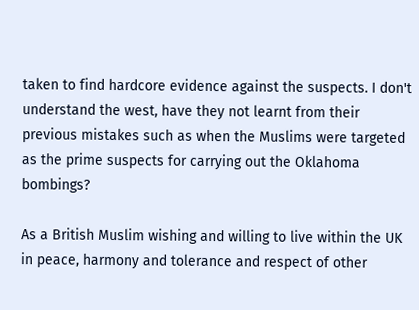taken to find hardcore evidence against the suspects. I don't understand the west, have they not learnt from their previous mistakes such as when the Muslims were targeted as the prime suspects for carrying out the Oklahoma bombings?

As a British Muslim wishing and willing to live within the UK in peace, harmony and tolerance and respect of other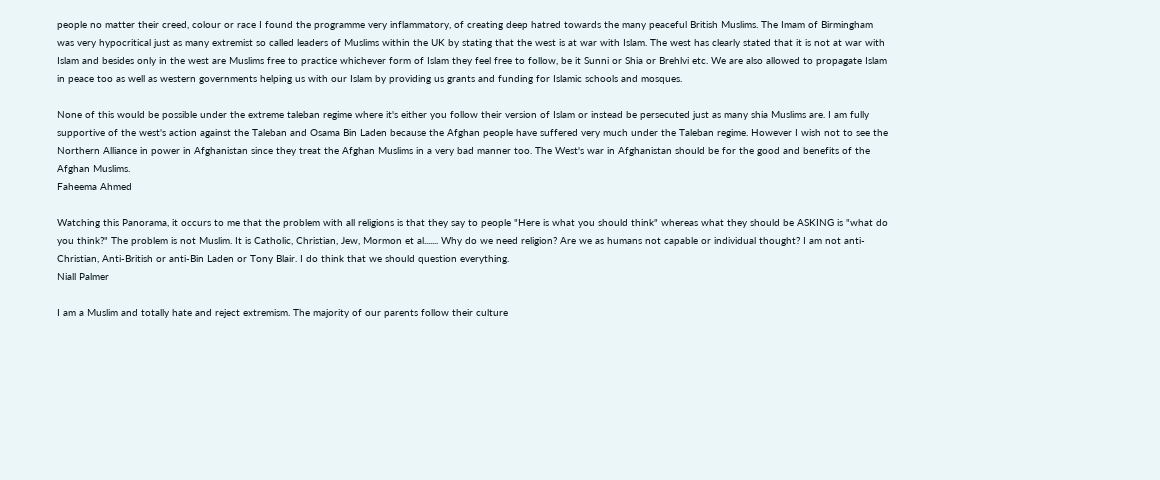people no matter their creed, colour or race I found the programme very inflammatory, of creating deep hatred towards the many peaceful British Muslims. The Imam of Birmingham was very hypocritical just as many extremist so called leaders of Muslims within the UK by stating that the west is at war with Islam. The west has clearly stated that it is not at war with Islam and besides only in the west are Muslims free to practice whichever form of Islam they feel free to follow, be it Sunni or Shia or Brehlvi etc. We are also allowed to propagate Islam in peace too as well as western governments helping us with our Islam by providing us grants and funding for Islamic schools and mosques.

None of this would be possible under the extreme taleban regime where it's either you follow their version of Islam or instead be persecuted just as many shia Muslims are. I am fully supportive of the west's action against the Taleban and Osama Bin Laden because the Afghan people have suffered very much under the Taleban regime. However I wish not to see the Northern Alliance in power in Afghanistan since they treat the Afghan Muslims in a very bad manner too. The West's war in Afghanistan should be for the good and benefits of the Afghan Muslims.
Faheema Ahmed

Watching this Panorama, it occurs to me that the problem with all religions is that they say to people "Here is what you should think" whereas what they should be ASKING is "what do you think?" The problem is not Muslim. It is Catholic, Christian, Jew, Mormon et al....... Why do we need religion? Are we as humans not capable or individual thought? I am not anti-Christian, Anti-British or anti-Bin Laden or Tony Blair. I do think that we should question everything.
Niall Palmer

I am a Muslim and totally hate and reject extremism. The majority of our parents follow their culture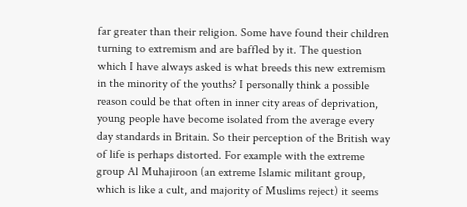far greater than their religion. Some have found their children turning to extremism and are baffled by it. The question which I have always asked is what breeds this new extremism in the minority of the youths? I personally think a possible reason could be that often in inner city areas of deprivation, young people have become isolated from the average every day standards in Britain. So their perception of the British way of life is perhaps distorted. For example with the extreme group Al Muhajiroon (an extreme Islamic militant group, which is like a cult, and majority of Muslims reject) it seems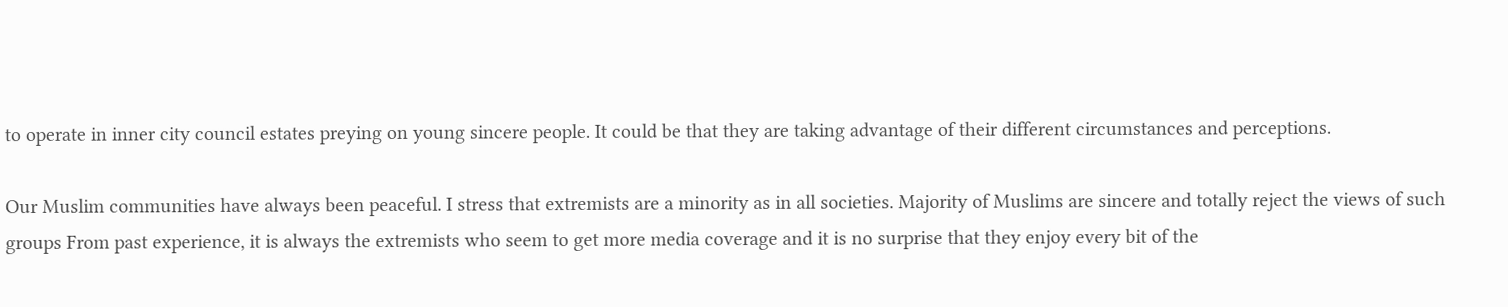to operate in inner city council estates preying on young sincere people. It could be that they are taking advantage of their different circumstances and perceptions.

Our Muslim communities have always been peaceful. I stress that extremists are a minority as in all societies. Majority of Muslims are sincere and totally reject the views of such groups From past experience, it is always the extremists who seem to get more media coverage and it is no surprise that they enjoy every bit of the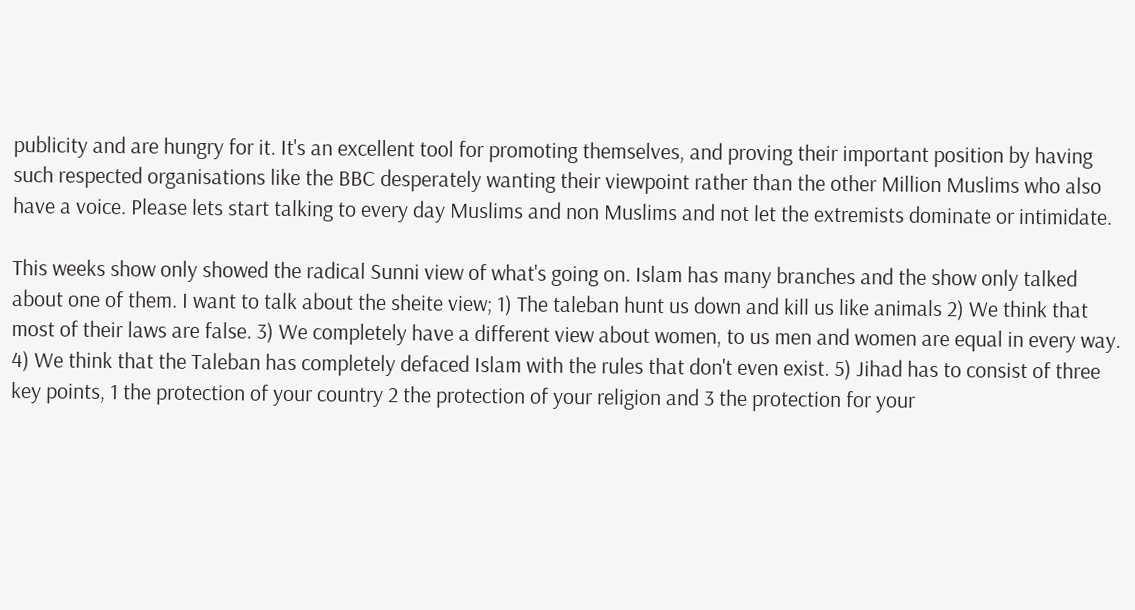publicity and are hungry for it. It's an excellent tool for promoting themselves, and proving their important position by having such respected organisations like the BBC desperately wanting their viewpoint rather than the other Million Muslims who also have a voice. Please lets start talking to every day Muslims and non Muslims and not let the extremists dominate or intimidate.

This weeks show only showed the radical Sunni view of what's going on. Islam has many branches and the show only talked about one of them. I want to talk about the sheite view; 1) The taleban hunt us down and kill us like animals 2) We think that most of their laws are false. 3) We completely have a different view about women, to us men and women are equal in every way. 4) We think that the Taleban has completely defaced Islam with the rules that don't even exist. 5) Jihad has to consist of three key points, 1 the protection of your country 2 the protection of your religion and 3 the protection for your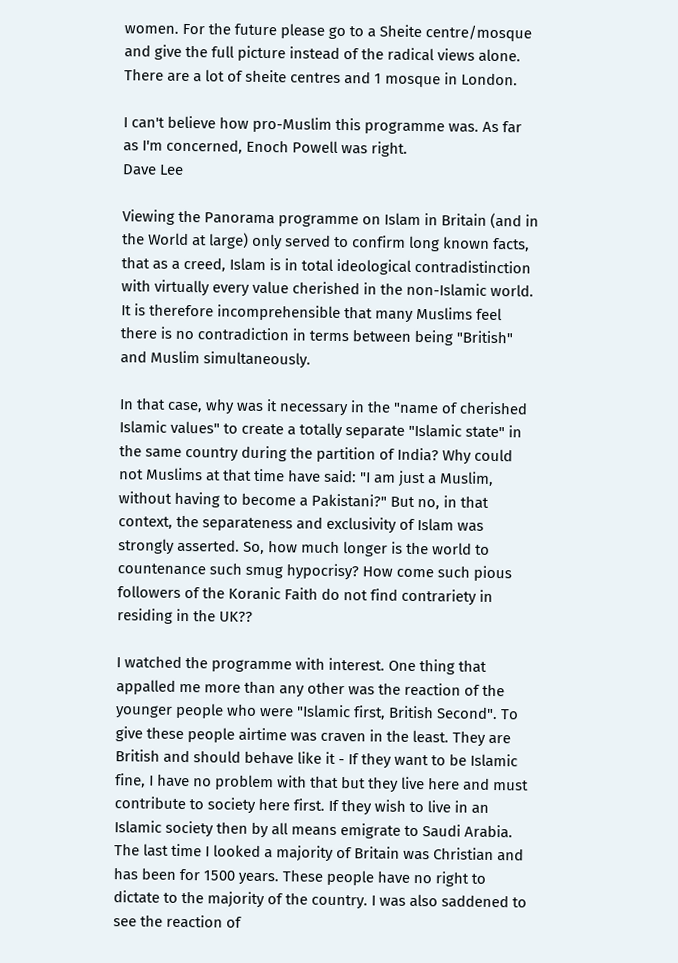women. For the future please go to a Sheite centre/mosque and give the full picture instead of the radical views alone. There are a lot of sheite centres and 1 mosque in London.

I can't believe how pro-Muslim this programme was. As far as I'm concerned, Enoch Powell was right.
Dave Lee

Viewing the Panorama programme on Islam in Britain (and in the World at large) only served to confirm long known facts, that as a creed, Islam is in total ideological contradistinction with virtually every value cherished in the non-Islamic world. It is therefore incomprehensible that many Muslims feel there is no contradiction in terms between being "British" and Muslim simultaneously.

In that case, why was it necessary in the "name of cherished Islamic values" to create a totally separate "Islamic state" in the same country during the partition of India? Why could not Muslims at that time have said: "I am just a Muslim, without having to become a Pakistani?" But no, in that context, the separateness and exclusivity of Islam was strongly asserted. So, how much longer is the world to countenance such smug hypocrisy? How come such pious followers of the Koranic Faith do not find contrariety in residing in the UK??

I watched the programme with interest. One thing that appalled me more than any other was the reaction of the younger people who were "Islamic first, British Second". To give these people airtime was craven in the least. They are British and should behave like it - If they want to be Islamic fine, I have no problem with that but they live here and must contribute to society here first. If they wish to live in an Islamic society then by all means emigrate to Saudi Arabia. The last time I looked a majority of Britain was Christian and has been for 1500 years. These people have no right to dictate to the majority of the country. I was also saddened to see the reaction of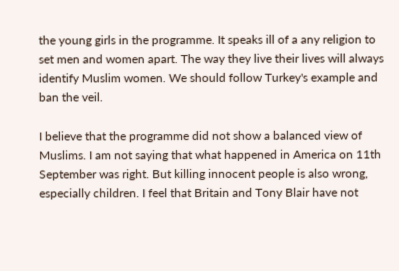the young girls in the programme. It speaks ill of a any religion to set men and women apart. The way they live their lives will always identify Muslim women. We should follow Turkey's example and ban the veil.

I believe that the programme did not show a balanced view of Muslims. I am not saying that what happened in America on 11th September was right. But killing innocent people is also wrong, especially children. I feel that Britain and Tony Blair have not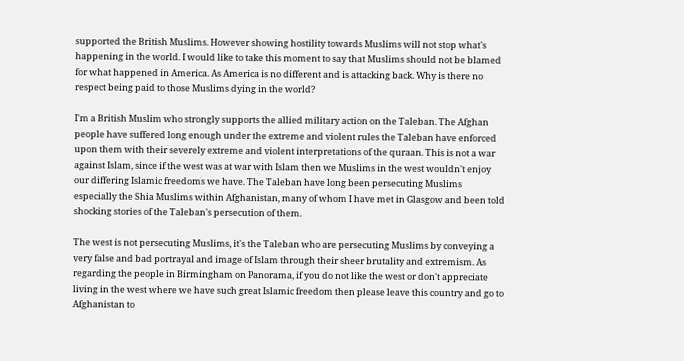supported the British Muslims. However showing hostility towards Muslims will not stop what's happening in the world. I would like to take this moment to say that Muslims should not be blamed for what happened in America. As America is no different and is attacking back. Why is there no respect being paid to those Muslims dying in the world?

I'm a British Muslim who strongly supports the allied military action on the Taleban. The Afghan people have suffered long enough under the extreme and violent rules the Taleban have enforced upon them with their severely extreme and violent interpretations of the quraan. This is not a war against Islam, since if the west was at war with Islam then we Muslims in the west wouldn't enjoy our differing Islamic freedoms we have. The Taleban have long been persecuting Muslims especially the Shia Muslims within Afghanistan, many of whom I have met in Glasgow and been told shocking stories of the Taleban's persecution of them.

The west is not persecuting Muslims, it's the Taleban who are persecuting Muslims by conveying a very false and bad portrayal and image of Islam through their sheer brutality and extremism. As regarding the people in Birmingham on Panorama, if you do not like the west or don't appreciate living in the west where we have such great Islamic freedom then please leave this country and go to Afghanistan to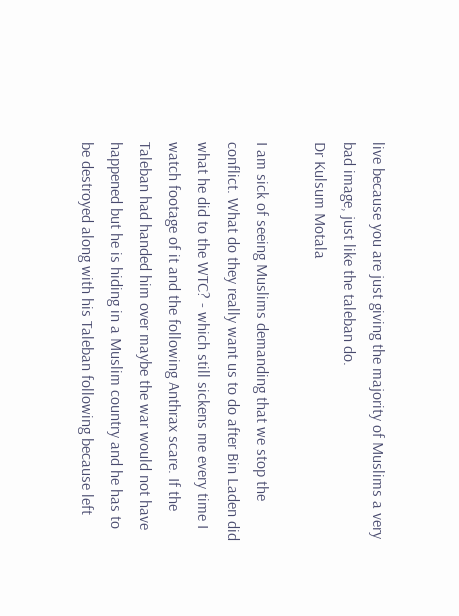live because you are just giving the majority of Muslims a very bad image, just like the taleban do.
Dr Kulsum Motala

I am sick of seeing Muslims demanding that we stop the conflict. What do they really want us to do after Bin Laden did what he did to the WTC? - which still sickens me every time I watch footage of it and the following Anthrax scare. If the Taleban had handed him over maybe the war would not have happened but he is hiding in a Muslim country and he has to be destroyed along with his Taleban following because left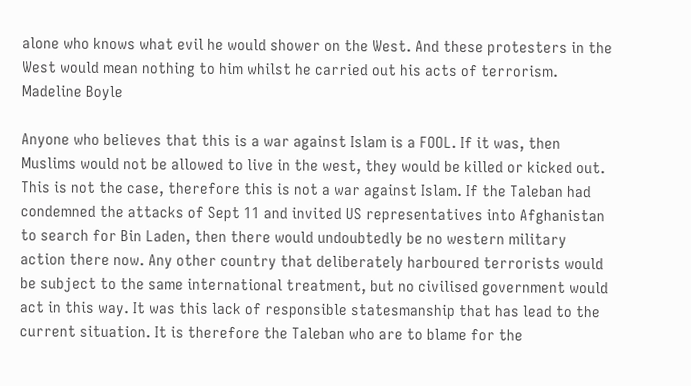alone who knows what evil he would shower on the West. And these protesters in the West would mean nothing to him whilst he carried out his acts of terrorism.
Madeline Boyle

Anyone who believes that this is a war against Islam is a FOOL. If it was, then Muslims would not be allowed to live in the west, they would be killed or kicked out. This is not the case, therefore this is not a war against Islam. If the Taleban had condemned the attacks of Sept 11 and invited US representatives into Afghanistan to search for Bin Laden, then there would undoubtedly be no western military action there now. Any other country that deliberately harboured terrorists would be subject to the same international treatment, but no civilised government would act in this way. It was this lack of responsible statesmanship that has lead to the current situation. It is therefore the Taleban who are to blame for the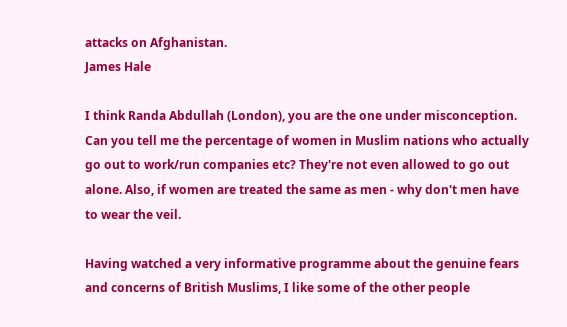attacks on Afghanistan.
James Hale

I think Randa Abdullah (London), you are the one under misconception. Can you tell me the percentage of women in Muslim nations who actually go out to work/run companies etc? They're not even allowed to go out alone. Also, if women are treated the same as men - why don't men have to wear the veil.

Having watched a very informative programme about the genuine fears and concerns of British Muslims, I like some of the other people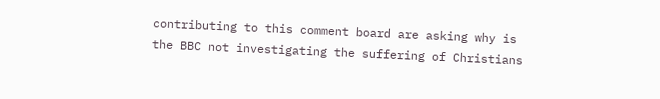contributing to this comment board are asking why is the BBC not investigating the suffering of Christians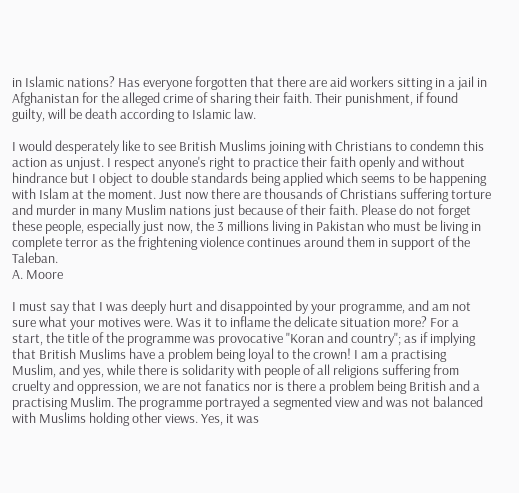in Islamic nations? Has everyone forgotten that there are aid workers sitting in a jail in Afghanistan for the alleged crime of sharing their faith. Their punishment, if found guilty, will be death according to Islamic law.

I would desperately like to see British Muslims joining with Christians to condemn this action as unjust. I respect anyone's right to practice their faith openly and without hindrance but I object to double standards being applied which seems to be happening with Islam at the moment. Just now there are thousands of Christians suffering torture and murder in many Muslim nations just because of their faith. Please do not forget these people, especially just now, the 3 millions living in Pakistan who must be living in complete terror as the frightening violence continues around them in support of the Taleban.
A. Moore

I must say that I was deeply hurt and disappointed by your programme, and am not sure what your motives were. Was it to inflame the delicate situation more? For a start, the title of the programme was provocative "Koran and country"; as if implying that British Muslims have a problem being loyal to the crown! I am a practising Muslim, and yes, while there is solidarity with people of all religions suffering from cruelty and oppression, we are not fanatics nor is there a problem being British and a practising Muslim. The programme portrayed a segmented view and was not balanced with Muslims holding other views. Yes, it was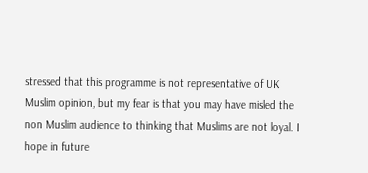stressed that this programme is not representative of UK Muslim opinion, but my fear is that you may have misled the non Muslim audience to thinking that Muslims are not loyal. I hope in future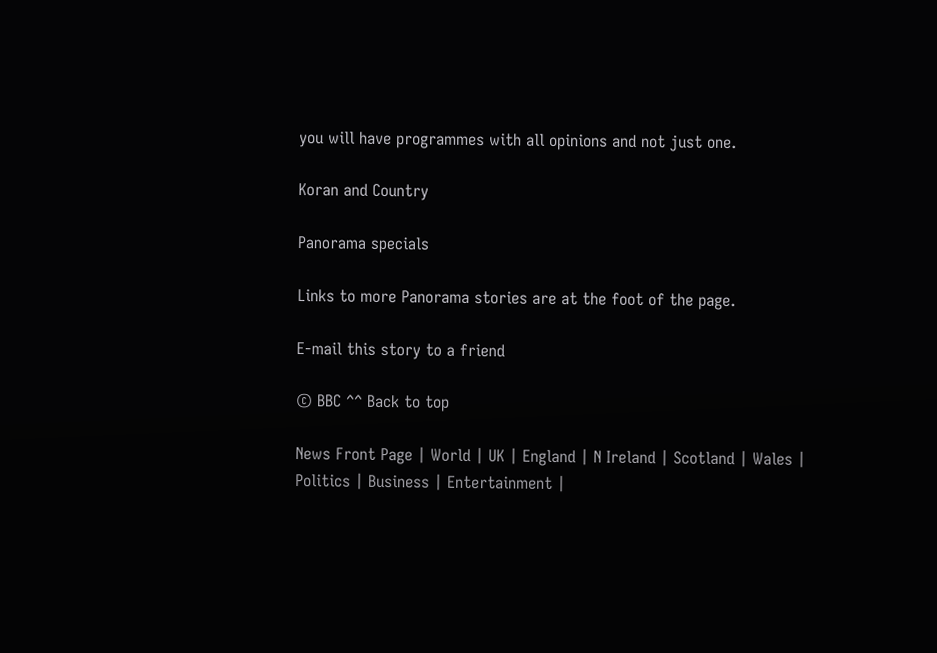you will have programmes with all opinions and not just one.

Koran and Country

Panorama specials

Links to more Panorama stories are at the foot of the page.

E-mail this story to a friend

© BBC ^^ Back to top

News Front Page | World | UK | England | N Ireland | Scotland | Wales |
Politics | Business | Entertainment |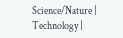Science/Nature | Technology |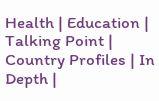Health | Education | Talking Point | Country Profiles | In Depth |